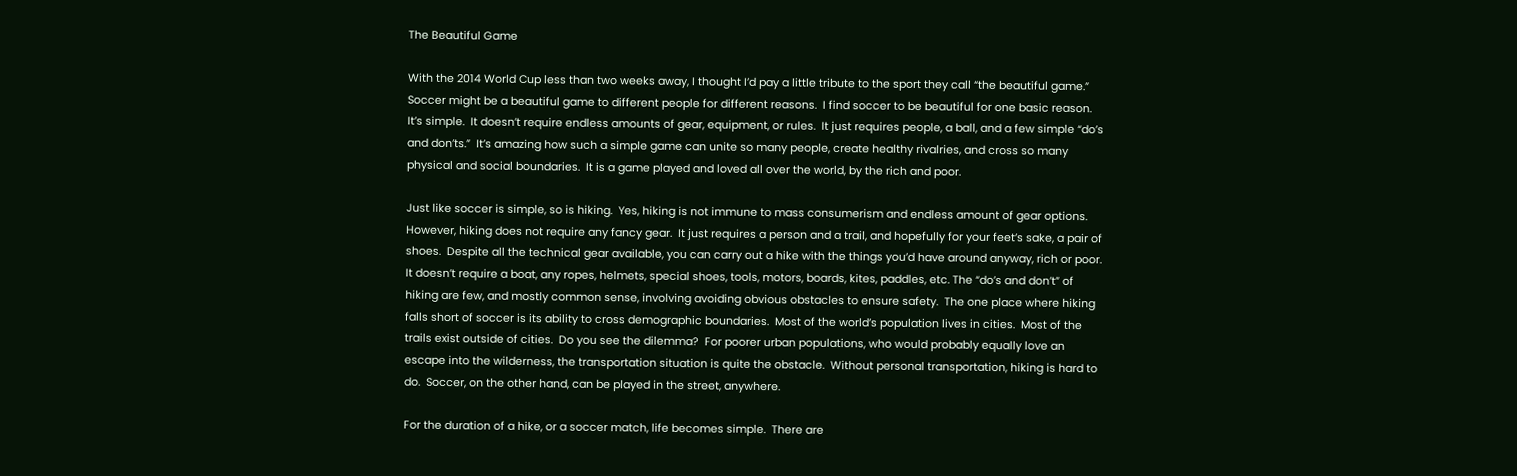The Beautiful Game

With the 2014 World Cup less than two weeks away, I thought I’d pay a little tribute to the sport they call “the beautiful game.”  Soccer might be a beautiful game to different people for different reasons.  I find soccer to be beautiful for one basic reason.  It’s simple.  It doesn’t require endless amounts of gear, equipment, or rules.  It just requires people, a ball, and a few simple “do’s and don’ts.”  It’s amazing how such a simple game can unite so many people, create healthy rivalries, and cross so many physical and social boundaries.  It is a game played and loved all over the world, by the rich and poor.

Just like soccer is simple, so is hiking.  Yes, hiking is not immune to mass consumerism and endless amount of gear options.  However, hiking does not require any fancy gear.  It just requires a person and a trail, and hopefully for your feet’s sake, a pair of shoes.  Despite all the technical gear available, you can carry out a hike with the things you’d have around anyway, rich or poor.  It doesn’t require a boat, any ropes, helmets, special shoes, tools, motors, boards, kites, paddles, etc. The “do’s and don’t” of hiking are few, and mostly common sense, involving avoiding obvious obstacles to ensure safety.  The one place where hiking falls short of soccer is its ability to cross demographic boundaries.  Most of the world’s population lives in cities.  Most of the trails exist outside of cities.  Do you see the dilemma?  For poorer urban populations, who would probably equally love an escape into the wilderness, the transportation situation is quite the obstacle.  Without personal transportation, hiking is hard to do.  Soccer, on the other hand, can be played in the street, anywhere.

For the duration of a hike, or a soccer match, life becomes simple.  There are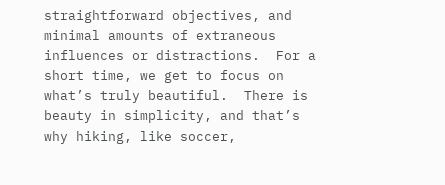straightforward objectives, and minimal amounts of extraneous influences or distractions.  For a short time, we get to focus on what’s truly beautiful.  There is beauty in simplicity, and that’s why hiking, like soccer,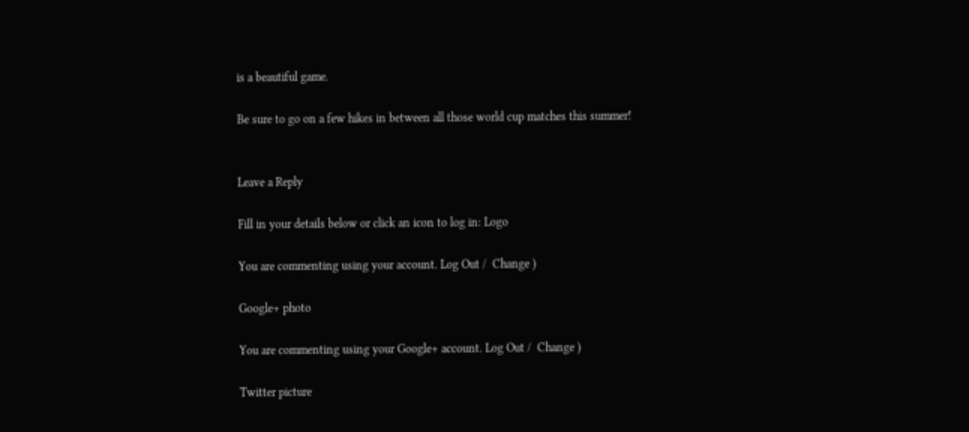is a beautiful game.

Be sure to go on a few hikes in between all those world cup matches this summer!


Leave a Reply

Fill in your details below or click an icon to log in: Logo

You are commenting using your account. Log Out /  Change )

Google+ photo

You are commenting using your Google+ account. Log Out /  Change )

Twitter picture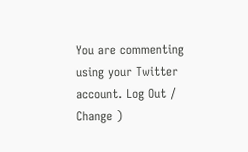You are commenting using your Twitter account. Log Out /  Change )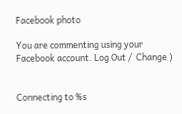Facebook photo

You are commenting using your Facebook account. Log Out /  Change )


Connecting to %s